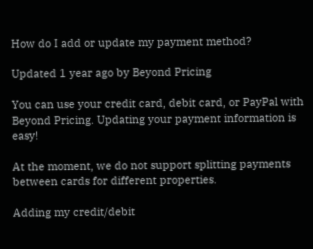How do I add or update my payment method?

Updated 1 year ago by Beyond Pricing

You can use your credit card, debit card, or PayPal with Beyond Pricing. Updating your payment information is easy!

At the moment, we do not support splitting payments between cards for different properties.

Adding my credit/debit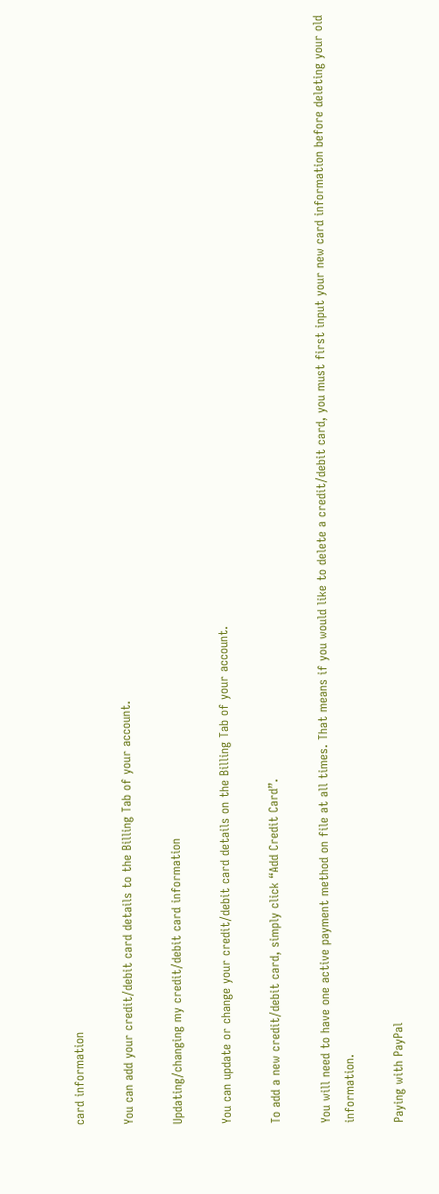card information

You can add your credit/debit card details to the Billing Tab of your account.

Updating/changing my credit/debit card information

You can update or change your credit/debit card details on the Billing Tab of your account.

To add a new credit/debit card, simply click “Add Credit Card”.

You will need to have one active payment method on file at all times. That means if you would like to delete a credit/debit card, you must first input your new card information before deleting your old information.

Paying with PayPal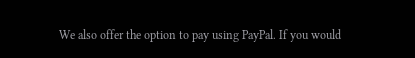We also offer the option to pay using PayPal. If you would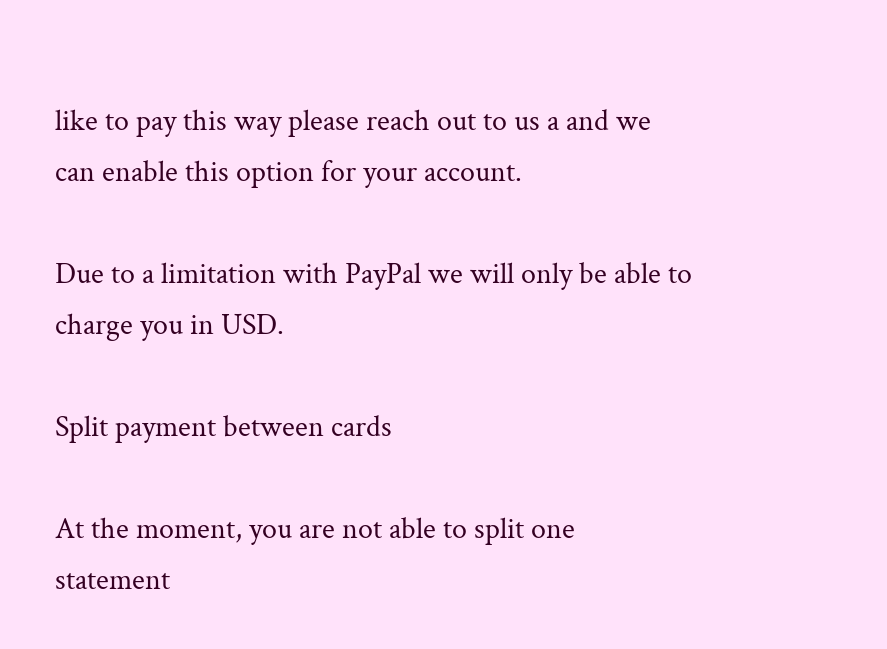like to pay this way please reach out to us a and we can enable this option for your account.

Due to a limitation with PayPal we will only be able to charge you in USD.

Split payment between cards

At the moment, you are not able to split one statement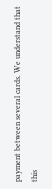payment between several cards. We understand that this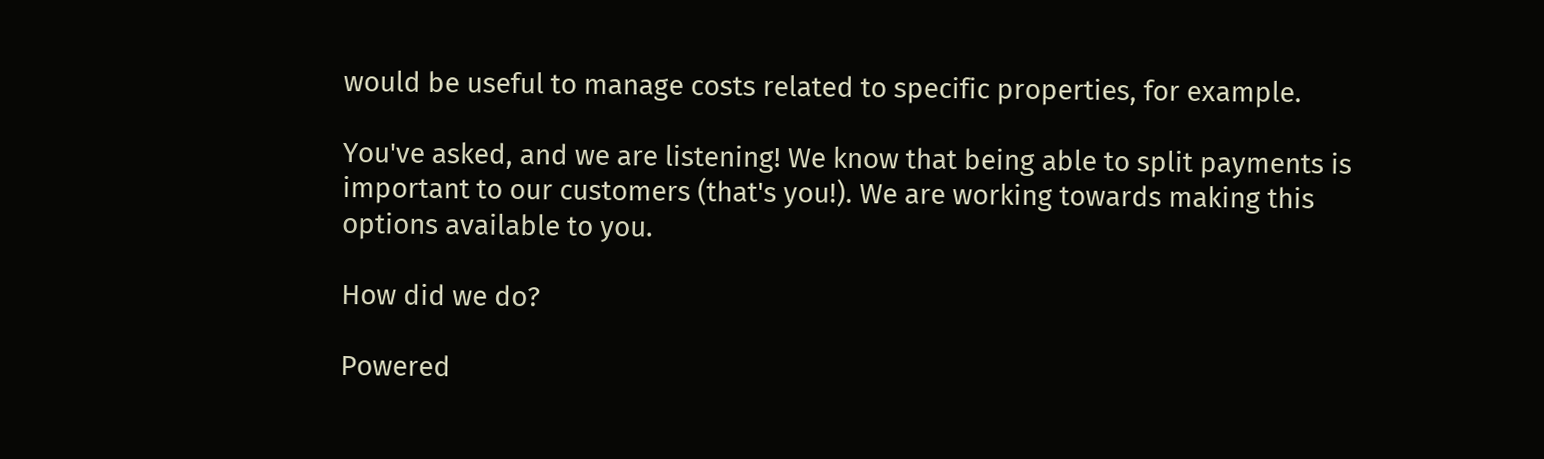would be useful to manage costs related to specific properties, for example.

You've asked, and we are listening! We know that being able to split payments is important to our customers (that's you!). We are working towards making this options available to you.

How did we do?

Powered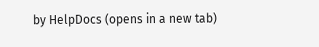by HelpDocs (opens in a new tab)